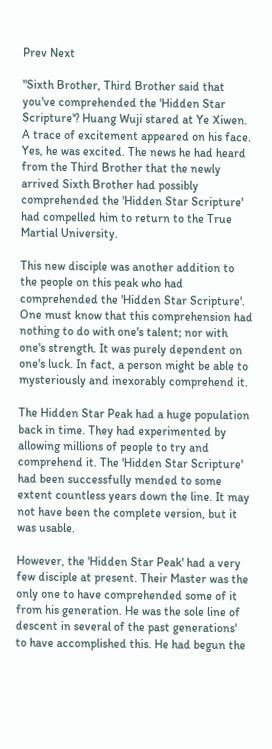Prev Next

"Sixth Brother, Third Brother said that you've comprehended the 'Hidden Star Scripture'? Huang Wuji stared at Ye Xiwen. A trace of excitement appeared on his face. Yes, he was excited. The news he had heard from the Third Brother that the newly arrived Sixth Brother had possibly comprehended the 'Hidden Star Scripture' had compelled him to return to the True Martial University.

This new disciple was another addition to the people on this peak who had comprehended the 'Hidden Star Scripture'. One must know that this comprehension had nothing to do with one's talent; nor with one's strength. It was purely dependent on one's luck. In fact, a person might be able to mysteriously and inexorably comprehend it.

The Hidden Star Peak had a huge population back in time. They had experimented by allowing millions of people to try and comprehend it. The 'Hidden Star Scripture' had been successfully mended to some extent countless years down the line. It may not have been the complete version, but it was usable.

However, the 'Hidden Star Peak' had a very few disciple at present. Their Master was the only one to have comprehended some of it from his generation. He was the sole line of descent in several of the past generations' to have accomplished this. He had begun the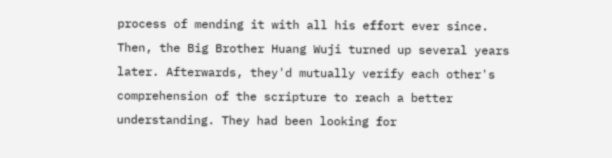process of mending it with all his effort ever since. Then, the Big Brother Huang Wuji turned up several years later. Afterwards, they'd mutually verify each other's comprehension of the scripture to reach a better understanding. They had been looking for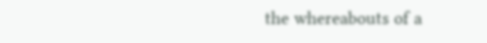the whereabouts of a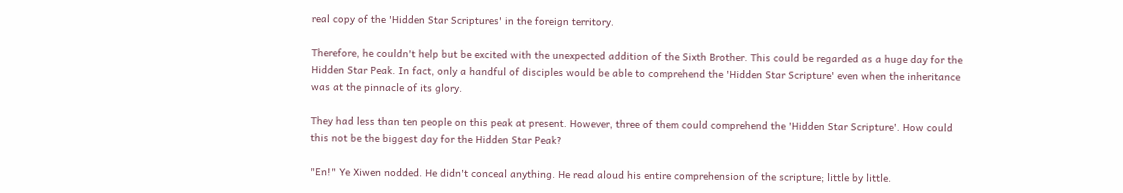real copy of the 'Hidden Star Scriptures' in the foreign territory.

Therefore, he couldn't help but be excited with the unexpected addition of the Sixth Brother. This could be regarded as a huge day for the Hidden Star Peak. In fact, only a handful of disciples would be able to comprehend the 'Hidden Star Scripture' even when the inheritance was at the pinnacle of its glory.

They had less than ten people on this peak at present. However, three of them could comprehend the 'Hidden Star Scripture'. How could this not be the biggest day for the Hidden Star Peak?

"En!" Ye Xiwen nodded. He didn't conceal anything. He read aloud his entire comprehension of the scripture; little by little.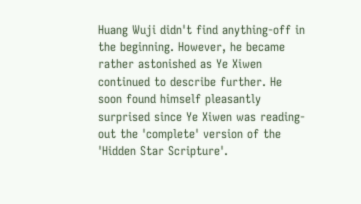Huang Wuji didn't find anything-off in the beginning. However, he became rather astonished as Ye Xiwen continued to describe further. He soon found himself pleasantly surprised since Ye Xiwen was reading-out the 'complete' version of the 'Hidden Star Scripture'.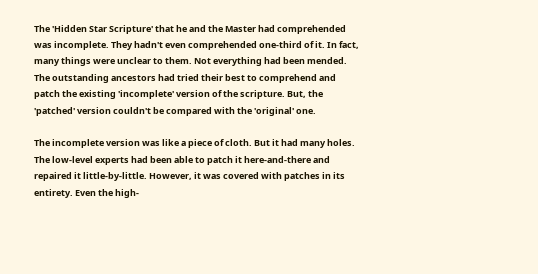The 'Hidden Star Scripture' that he and the Master had comprehended was incomplete. They hadn't even comprehended one-third of it. In fact, many things were unclear to them. Not everything had been mended. The outstanding ancestors had tried their best to comprehend and patch the existing 'incomplete' version of the scripture. But, the 'patched' version couldn't be compared with the 'original' one.

The incomplete version was like a piece of cloth. But it had many holes. The low-level experts had been able to patch it here-and-there and repaired it little-by-little. However, it was covered with patches in its entirety. Even the high-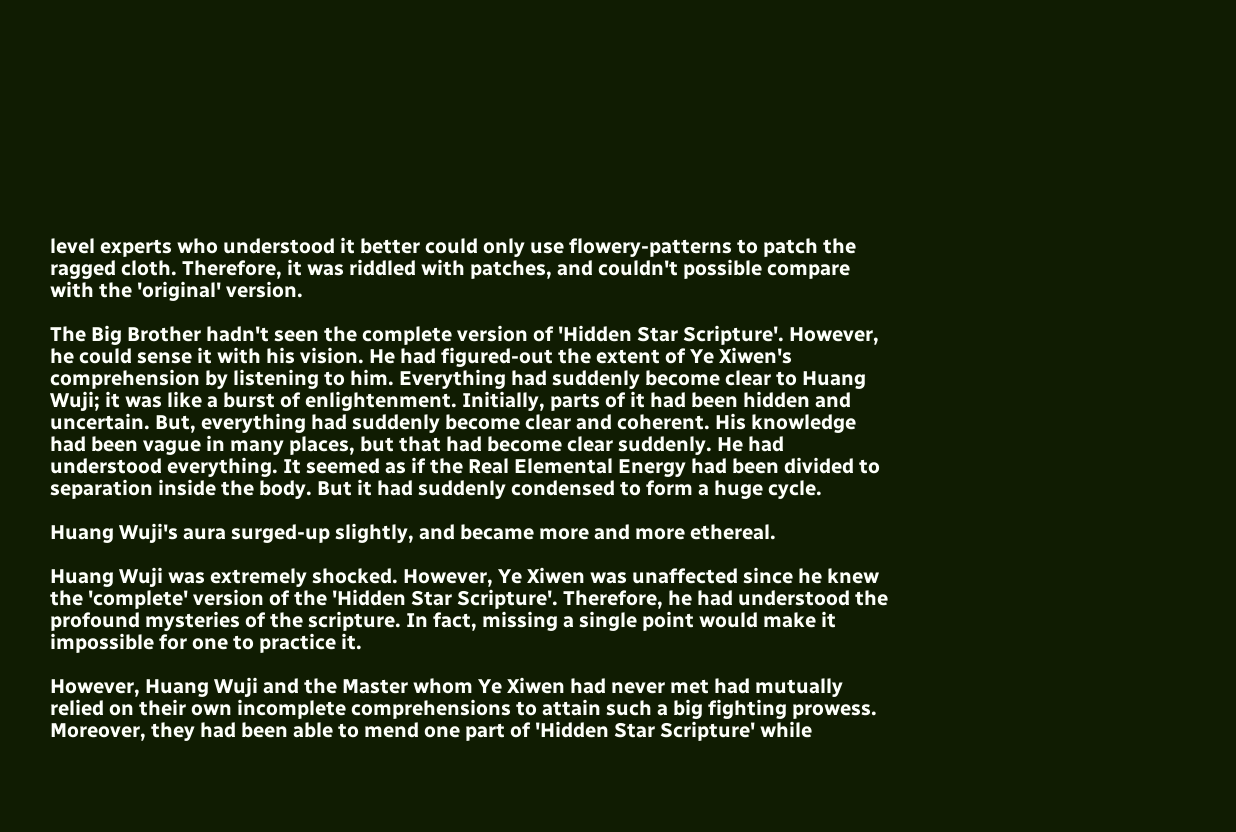level experts who understood it better could only use flowery-patterns to patch the ragged cloth. Therefore, it was riddled with patches, and couldn't possible compare with the 'original' version.

The Big Brother hadn't seen the complete version of 'Hidden Star Scripture'. However, he could sense it with his vision. He had figured-out the extent of Ye Xiwen's comprehension by listening to him. Everything had suddenly become clear to Huang Wuji; it was like a burst of enlightenment. Initially, parts of it had been hidden and uncertain. But, everything had suddenly become clear and coherent. His knowledge had been vague in many places, but that had become clear suddenly. He had understood everything. It seemed as if the Real Elemental Energy had been divided to separation inside the body. But it had suddenly condensed to form a huge cycle.

Huang Wuji's aura surged-up slightly, and became more and more ethereal.

Huang Wuji was extremely shocked. However, Ye Xiwen was unaffected since he knew the 'complete' version of the 'Hidden Star Scripture'. Therefore, he had understood the profound mysteries of the scripture. In fact, missing a single point would make it impossible for one to practice it.

However, Huang Wuji and the Master whom Ye Xiwen had never met had mutually relied on their own incomplete comprehensions to attain such a big fighting prowess. Moreover, they had been able to mend one part of 'Hidden Star Scripture' while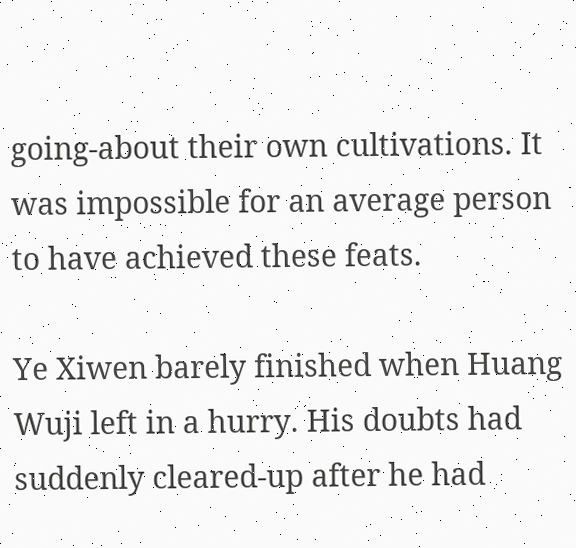going-about their own cultivations. It was impossible for an average person to have achieved these feats.

Ye Xiwen barely finished when Huang Wuji left in a hurry. His doubts had suddenly cleared-up after he had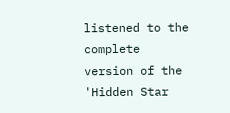listened to the complete version of the 'Hidden Star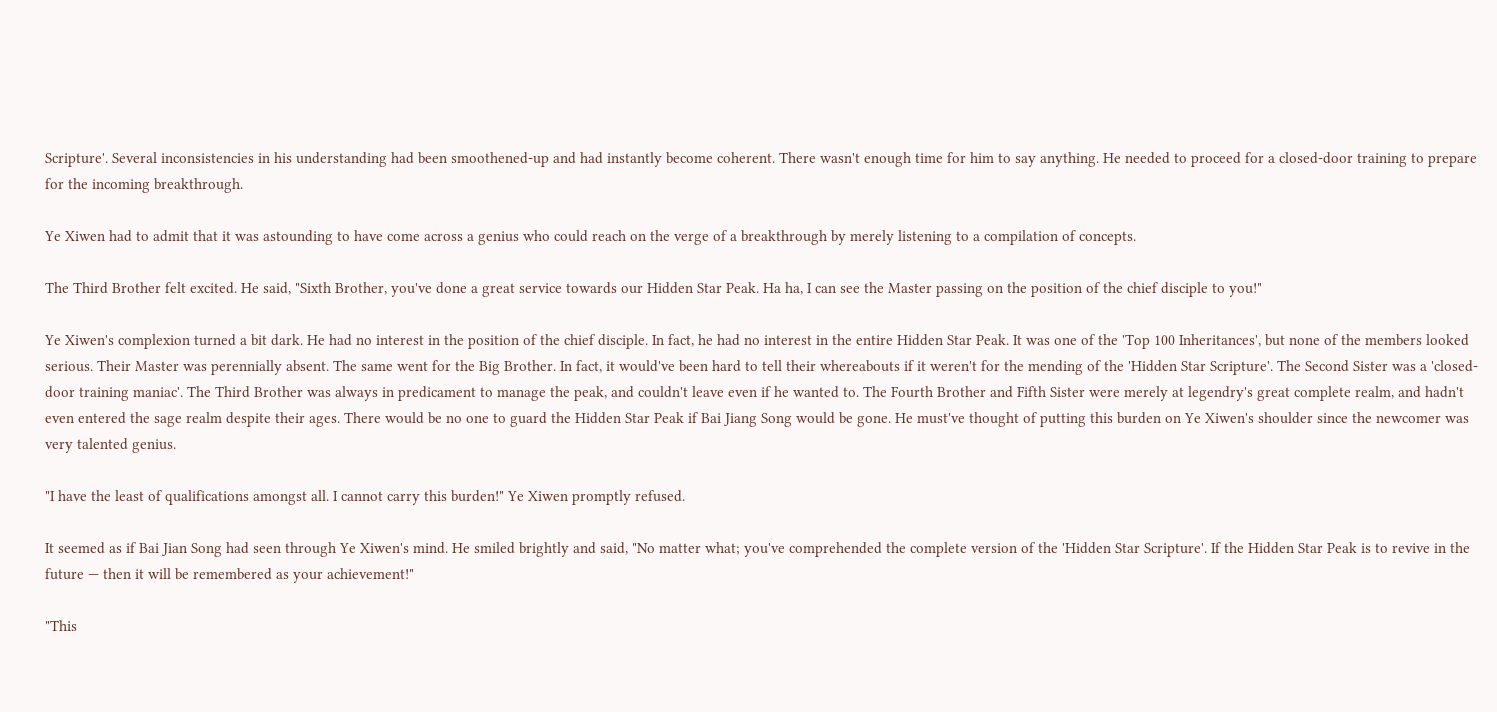Scripture'. Several inconsistencies in his understanding had been smoothened-up and had instantly become coherent. There wasn't enough time for him to say anything. He needed to proceed for a closed-door training to prepare for the incoming breakthrough.

Ye Xiwen had to admit that it was astounding to have come across a genius who could reach on the verge of a breakthrough by merely listening to a compilation of concepts.

The Third Brother felt excited. He said, "Sixth Brother, you've done a great service towards our Hidden Star Peak. Ha ha, I can see the Master passing on the position of the chief disciple to you!"

Ye Xiwen's complexion turned a bit dark. He had no interest in the position of the chief disciple. In fact, he had no interest in the entire Hidden Star Peak. It was one of the 'Top 100 Inheritances', but none of the members looked serious. Their Master was perennially absent. The same went for the Big Brother. In fact, it would've been hard to tell their whereabouts if it weren't for the mending of the 'Hidden Star Scripture'. The Second Sister was a 'closed-door training maniac'. The Third Brother was always in predicament to manage the peak, and couldn't leave even if he wanted to. The Fourth Brother and Fifth Sister were merely at legendry's great complete realm, and hadn't even entered the sage realm despite their ages. There would be no one to guard the Hidden Star Peak if Bai Jiang Song would be gone. He must've thought of putting this burden on Ye Xiwen's shoulder since the newcomer was very talented genius.

"I have the least of qualifications amongst all. I cannot carry this burden!" Ye Xiwen promptly refused.

It seemed as if Bai Jian Song had seen through Ye Xiwen's mind. He smiled brightly and said, "No matter what; you've comprehended the complete version of the 'Hidden Star Scripture'. If the Hidden Star Peak is to revive in the future — then it will be remembered as your achievement!"

"This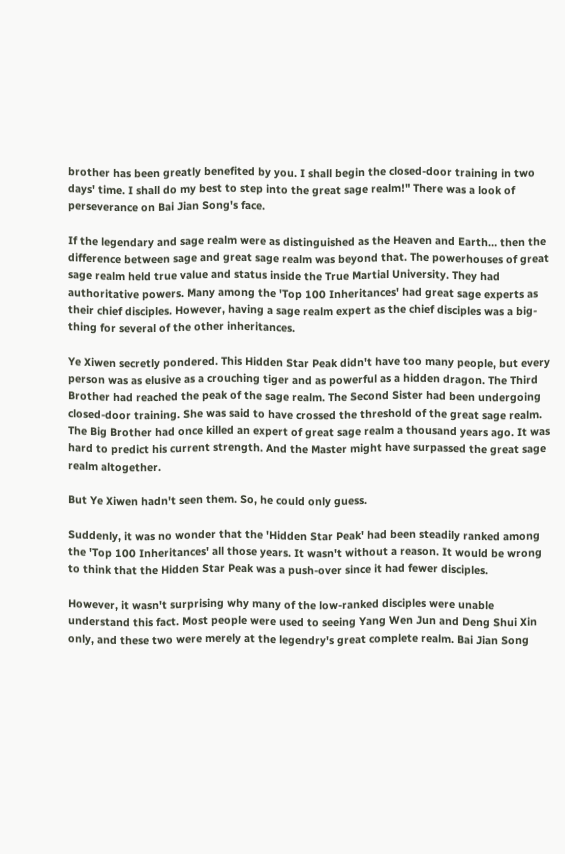brother has been greatly benefited by you. I shall begin the closed-door training in two days' time. I shall do my best to step into the great sage realm!" There was a look of perseverance on Bai Jian Song's face.

If the legendary and sage realm were as distinguished as the Heaven and Earth… then the difference between sage and great sage realm was beyond that. The powerhouses of great sage realm held true value and status inside the True Martial University. They had authoritative powers. Many among the 'Top 100 Inheritances' had great sage experts as their chief disciples. However, having a sage realm expert as the chief disciples was a big-thing for several of the other inheritances.

Ye Xiwen secretly pondered. This Hidden Star Peak didn't have too many people, but every person was as elusive as a crouching tiger and as powerful as a hidden dragon. The Third Brother had reached the peak of the sage realm. The Second Sister had been undergoing closed-door training. She was said to have crossed the threshold of the great sage realm. The Big Brother had once killed an expert of great sage realm a thousand years ago. It was hard to predict his current strength. And the Master might have surpassed the great sage realm altogether.

But Ye Xiwen hadn't seen them. So, he could only guess.

Suddenly, it was no wonder that the 'Hidden Star Peak' had been steadily ranked among the 'Top 100 Inheritances' all those years. It wasn't without a reason. It would be wrong to think that the Hidden Star Peak was a push-over since it had fewer disciples.

However, it wasn't surprising why many of the low-ranked disciples were unable understand this fact. Most people were used to seeing Yang Wen Jun and Deng Shui Xin only, and these two were merely at the legendry's great complete realm. Bai Jian Song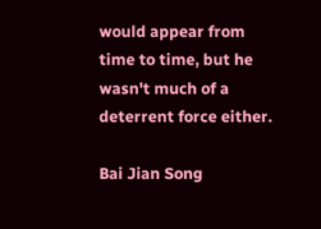would appear from time to time, but he wasn't much of a deterrent force either.

Bai Jian Song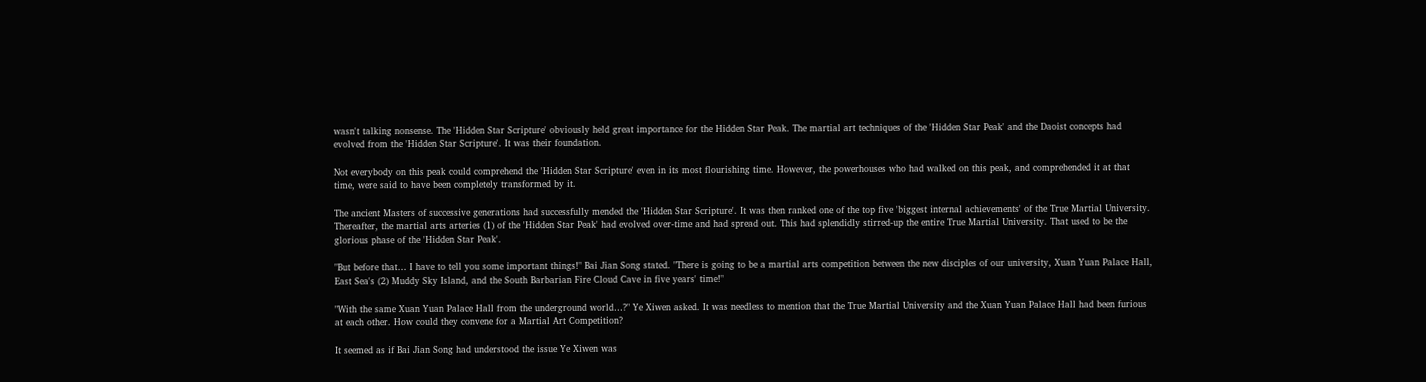wasn't talking nonsense. The 'Hidden Star Scripture' obviously held great importance for the Hidden Star Peak. The martial art techniques of the 'Hidden Star Peak' and the Daoist concepts had evolved from the 'Hidden Star Scripture'. It was their foundation.

Not everybody on this peak could comprehend the 'Hidden Star Scripture' even in its most flourishing time. However, the powerhouses who had walked on this peak, and comprehended it at that time, were said to have been completely transformed by it.

The ancient Masters of successive generations had successfully mended the 'Hidden Star Scripture'. It was then ranked one of the top five 'biggest internal achievements' of the True Martial University. Thereafter, the martial arts arteries (1) of the 'Hidden Star Peak' had evolved over-time and had spread out. This had splendidly stirred-up the entire True Martial University. That used to be the glorious phase of the 'Hidden Star Peak'.

"But before that… I have to tell you some important things!" Bai Jian Song stated. "There is going to be a martial arts competition between the new disciples of our university, Xuan Yuan Palace Hall, East Sea's (2) Muddy Sky Island, and the South Barbarian Fire Cloud Cave in five years' time!"

"With the same Xuan Yuan Palace Hall from the underground world…?" Ye Xiwen asked. It was needless to mention that the True Martial University and the Xuan Yuan Palace Hall had been furious at each other. How could they convene for a Martial Art Competition?

It seemed as if Bai Jian Song had understood the issue Ye Xiwen was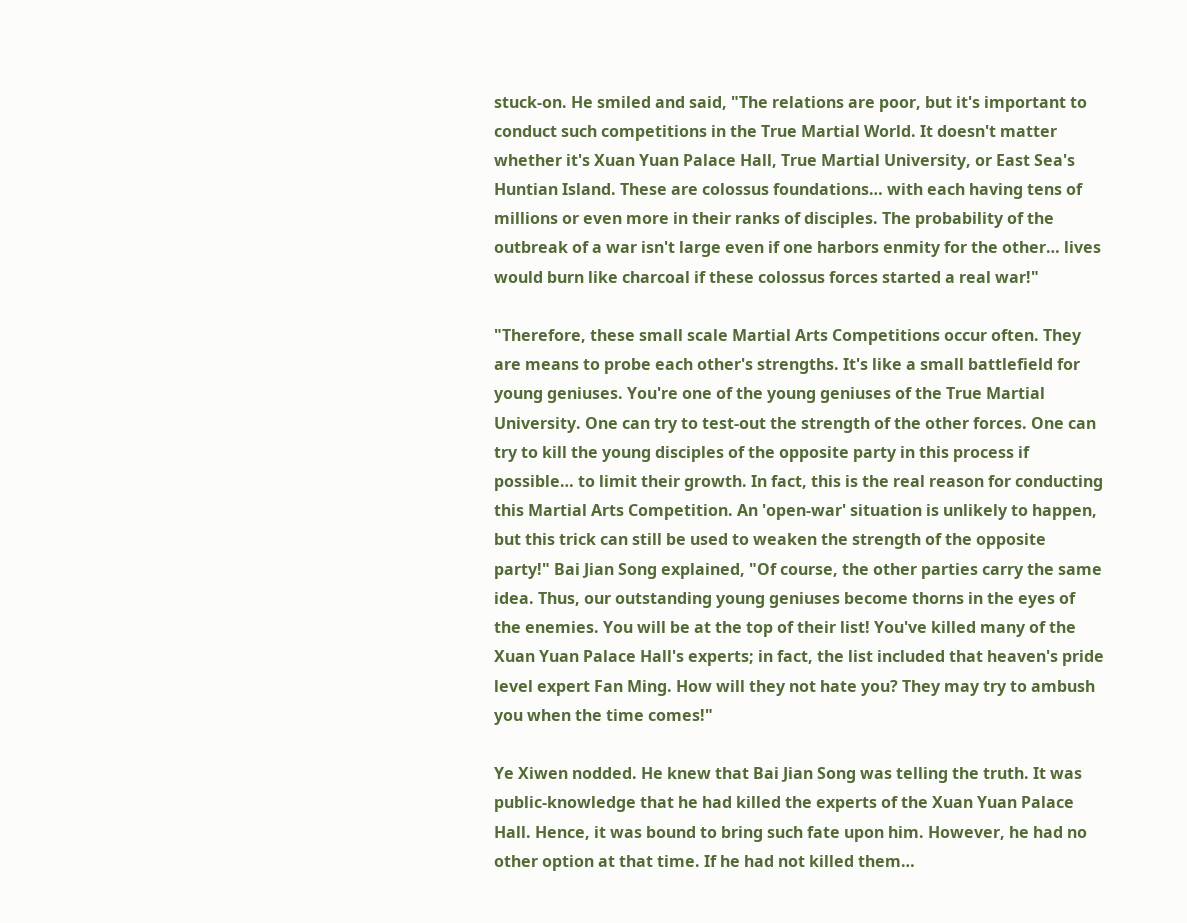stuck-on. He smiled and said, "The relations are poor, but it's important to conduct such competitions in the True Martial World. It doesn't matter whether it's Xuan Yuan Palace Hall, True Martial University, or East Sea's Huntian Island. These are colossus foundations… with each having tens of millions or even more in their ranks of disciples. The probability of the outbreak of a war isn't large even if one harbors enmity for the other… lives would burn like charcoal if these colossus forces started a real war!"

"Therefore, these small scale Martial Arts Competitions occur often. They are means to probe each other's strengths. It's like a small battlefield for young geniuses. You're one of the young geniuses of the True Martial University. One can try to test-out the strength of the other forces. One can try to kill the young disciples of the opposite party in this process if possible… to limit their growth. In fact, this is the real reason for conducting this Martial Arts Competition. An 'open-war' situation is unlikely to happen, but this trick can still be used to weaken the strength of the opposite party!" Bai Jian Song explained, "Of course, the other parties carry the same idea. Thus, our outstanding young geniuses become thorns in the eyes of the enemies. You will be at the top of their list! You've killed many of the Xuan Yuan Palace Hall's experts; in fact, the list included that heaven's pride level expert Fan Ming. How will they not hate you? They may try to ambush you when the time comes!"

Ye Xiwen nodded. He knew that Bai Jian Song was telling the truth. It was public-knowledge that he had killed the experts of the Xuan Yuan Palace Hall. Hence, it was bound to bring such fate upon him. However, he had no other option at that time. If he had not killed them…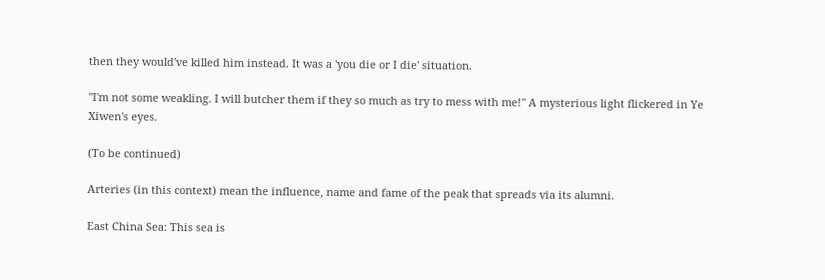then they would've killed him instead. It was a 'you die or I die' situation.

"I'm not some weakling. I will butcher them if they so much as try to mess with me!" A mysterious light flickered in Ye Xiwen's eyes.

(To be continued)

Arteries (in this context) mean the influence, name and fame of the peak that spreads via its alumni.

East China Sea: This sea is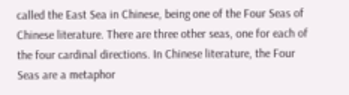called the East Sea in Chinese, being one of the Four Seas of Chinese literature. There are three other seas, one for each of the four cardinal directions. In Chinese literature, the Four Seas are a metaphor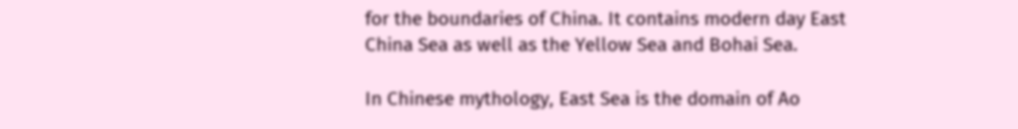for the boundaries of China. It contains modern day East China Sea as well as the Yellow Sea and Bohai Sea.

In Chinese mythology, East Sea is the domain of Ao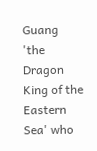Guang 'the Dragon King of the Eastern Sea' who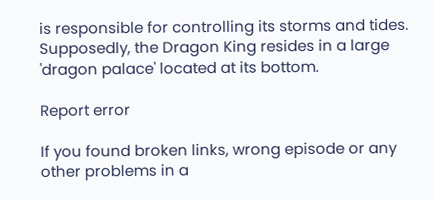is responsible for controlling its storms and tides. Supposedly, the Dragon King resides in a large 'dragon palace' located at its bottom.

Report error

If you found broken links, wrong episode or any other problems in a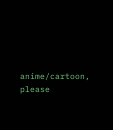anime/cartoon, please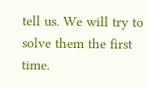tell us. We will try to solve them the first time.